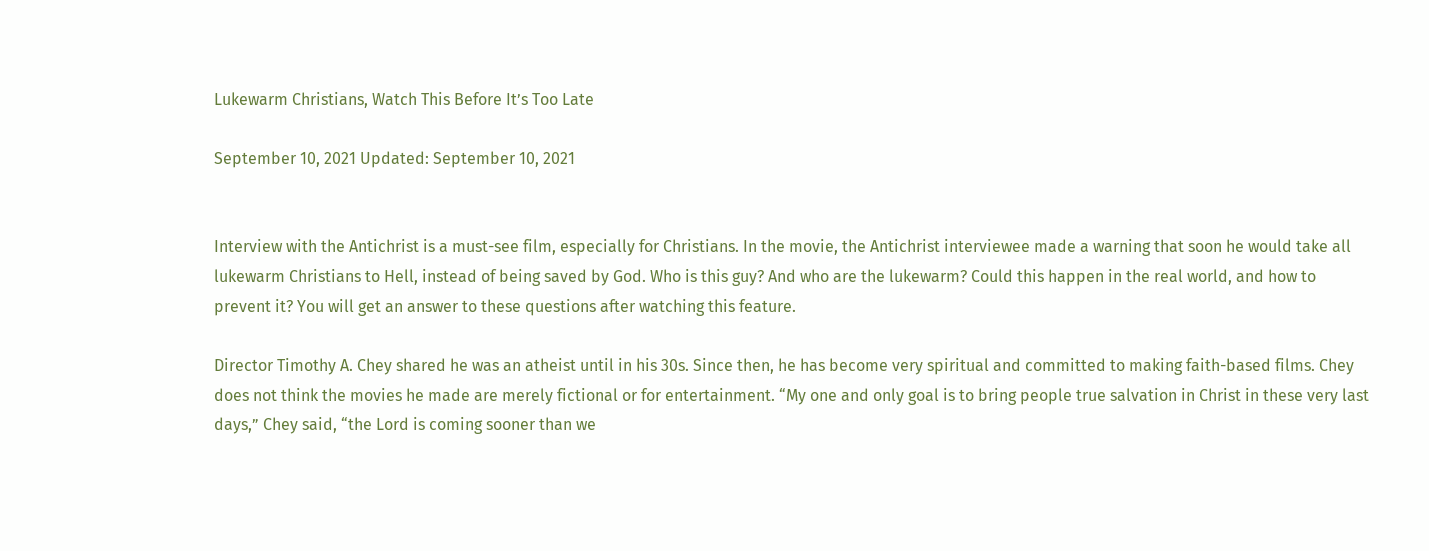Lukewarm Christians, Watch This Before It’s Too Late

September 10, 2021 Updated: September 10, 2021


Interview with the Antichrist is a must-see film, especially for Christians. In the movie, the Antichrist interviewee made a warning that soon he would take all lukewarm Christians to Hell, instead of being saved by God. Who is this guy? And who are the lukewarm? Could this happen in the real world, and how to prevent it? You will get an answer to these questions after watching this feature.

Director Timothy A. Chey shared he was an atheist until in his 30s. Since then, he has become very spiritual and committed to making faith-based films. Chey does not think the movies he made are merely fictional or for entertainment. “My one and only goal is to bring people true salvation in Christ in these very last days,” Chey said, “the Lord is coming sooner than we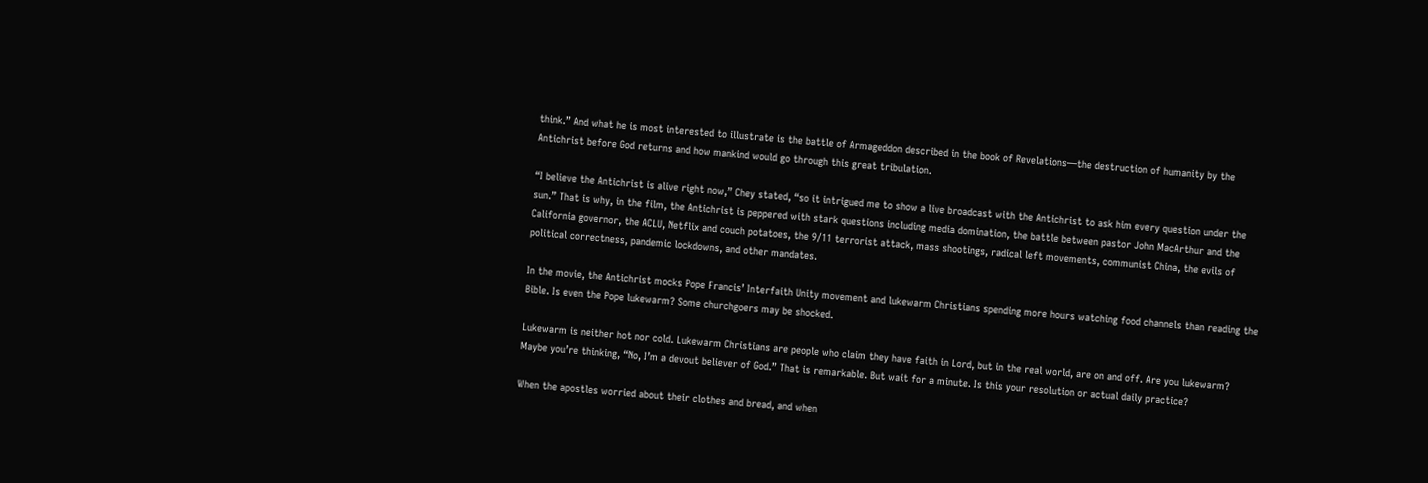think.” And what he is most interested to illustrate is the battle of Armageddon described in the book of Revelations—the destruction of humanity by the Antichrist before God returns and how mankind would go through this great tribulation.

“I believe the Antichrist is alive right now,” Chey stated, “so it intrigued me to show a live broadcast with the Antichrist to ask him every question under the sun.” That is why, in the film, the Antichrist is peppered with stark questions including media domination, the battle between pastor John MacArthur and the California governor, the ACLU, Netflix and couch potatoes, the 9/11 terrorist attack, mass shootings, radical left movements, communist China, the evils of political correctness, pandemic lockdowns, and other mandates.

In the movie, the Antichrist mocks Pope Francis’ Interfaith Unity movement and lukewarm Christians spending more hours watching food channels than reading the Bible. Is even the Pope lukewarm? Some churchgoers may be shocked.

Lukewarm is neither hot nor cold. Lukewarm Christians are people who claim they have faith in Lord, but in the real world, are on and off. Are you lukewarm? Maybe you’re thinking, “No, I’m a devout believer of God.” That is remarkable. But wait for a minute. Is this your resolution or actual daily practice?

When the apostles worried about their clothes and bread, and when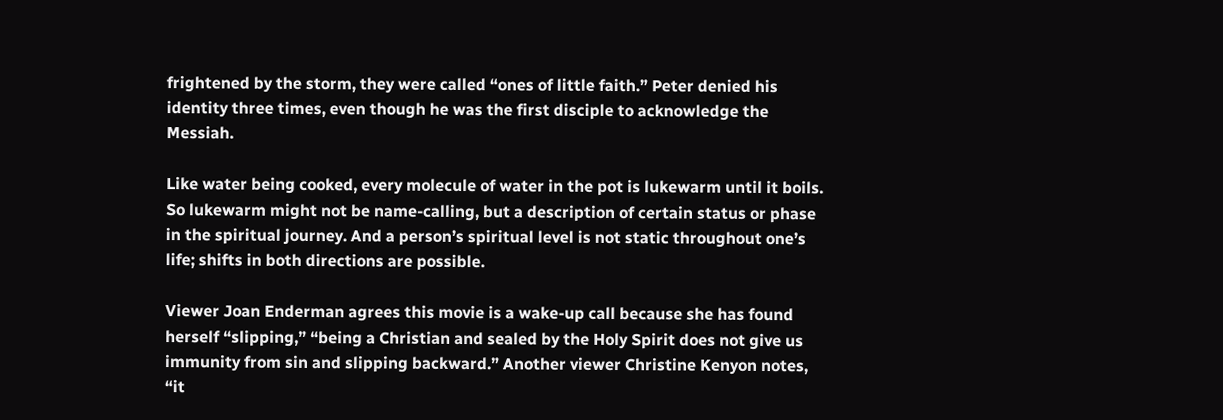frightened by the storm, they were called “ones of little faith.” Peter denied his identity three times, even though he was the first disciple to acknowledge the Messiah.

Like water being cooked, every molecule of water in the pot is lukewarm until it boils. So lukewarm might not be name-calling, but a description of certain status or phase in the spiritual journey. And a person’s spiritual level is not static throughout one’s life; shifts in both directions are possible.

Viewer Joan Enderman agrees this movie is a wake-up call because she has found herself “slipping,” “being a Christian and sealed by the Holy Spirit does not give us immunity from sin and slipping backward.” Another viewer Christine Kenyon notes, “it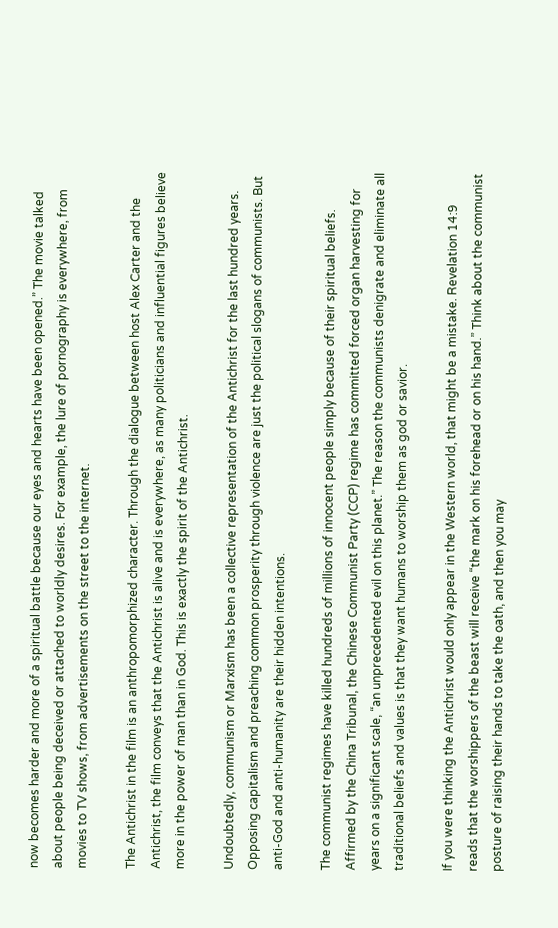now becomes harder and more of a spiritual battle because our eyes and hearts have been opened.” The movie talked about people being deceived or attached to worldly desires. For example, the lure of pornography is everywhere, from movies to TV shows, from advertisements on the street to the internet.

The Antichrist in the film is an anthropomorphized character. Through the dialogue between host Alex Carter and the Antichrist, the film conveys that the Antichrist is alive and is everywhere, as many politicians and influential figures believe more in the power of man than in God. This is exactly the spirit of the Antichrist.

Undoubtedly, communism or Marxism has been a collective representation of the Antichrist for the last hundred years. Opposing capitalism and preaching common prosperity through violence are just the political slogans of communists. But anti-God and anti-humanity are their hidden intentions.

The communist regimes have killed hundreds of millions of innocent people simply because of their spiritual beliefs. Affirmed by the China Tribunal, the Chinese Communist Party (CCP) regime has committed forced organ harvesting for years on a significant scale, “an unprecedented evil on this planet.” The reason the communists denigrate and eliminate all traditional beliefs and values is that they want humans to worship them as god or savior.

If you were thinking the Antichrist would only appear in the Western world, that might be a mistake. Revelation 14:9 reads that the worshippers of the beast will receive “the mark on his forehead or on his hand.” Think about the communist posture of raising their hands to take the oath, and then you may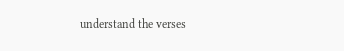understand the verses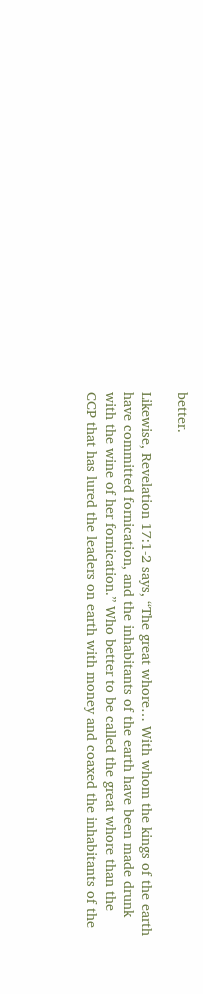better.

Likewise, Revelation 17:1-2 says, “The great whore… With whom the kings of the earth have committed fornication, and the inhabitants of the earth have been made drunk with the wine of her fornication.” Who better to be called the great whore than the CCP that has lured the leaders on earth with money and coaxed the inhabitants of the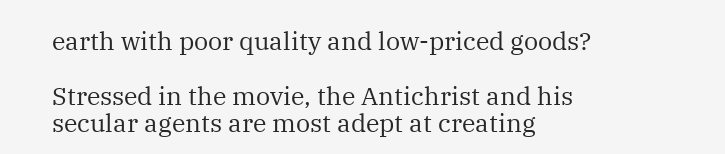earth with poor quality and low-priced goods?

Stressed in the movie, the Antichrist and his secular agents are most adept at creating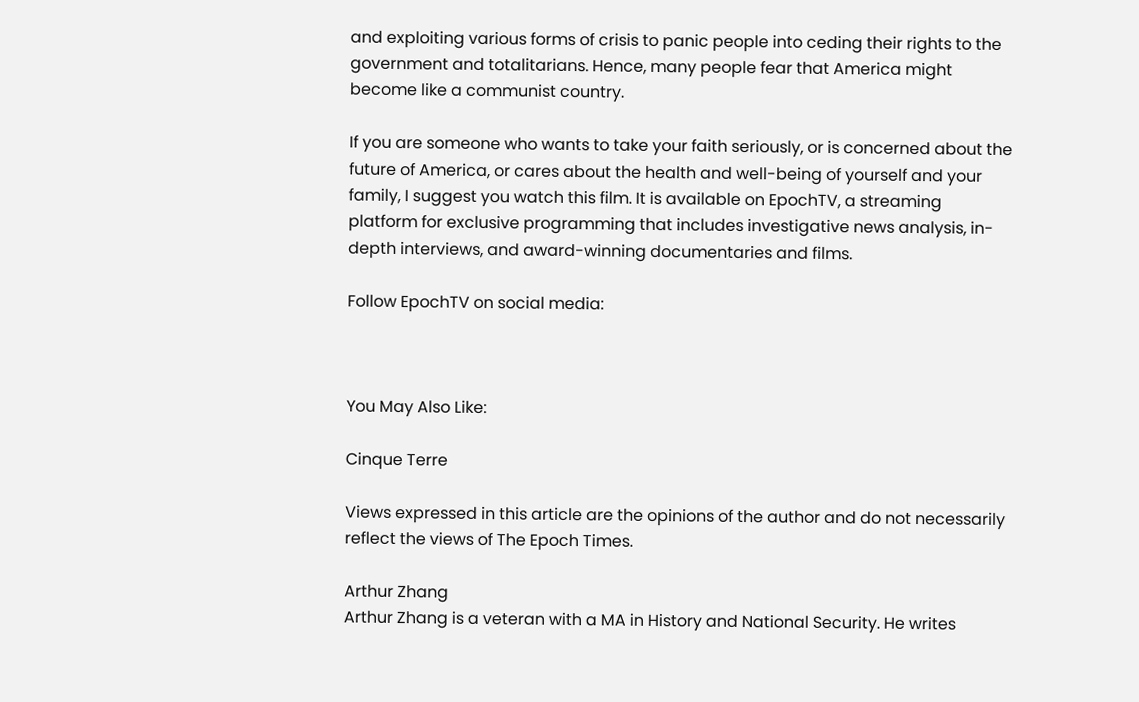and exploiting various forms of crisis to panic people into ceding their rights to the government and totalitarians. Hence, many people fear that America might become like a communist country.

If you are someone who wants to take your faith seriously, or is concerned about the future of America, or cares about the health and well-being of yourself and your family, I suggest you watch this film. It is available on EpochTV, a streaming platform for exclusive programming that includes investigative news analysis, in-depth interviews, and award-winning documentaries and films.

Follow EpochTV on social media:



You May Also Like:

Cinque Terre

Views expressed in this article are the opinions of the author and do not necessarily reflect the views of The Epoch Times.

Arthur Zhang
Arthur Zhang is a veteran with a MA in History and National Security. He writes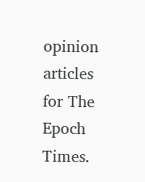opinion articles for The Epoch Times.